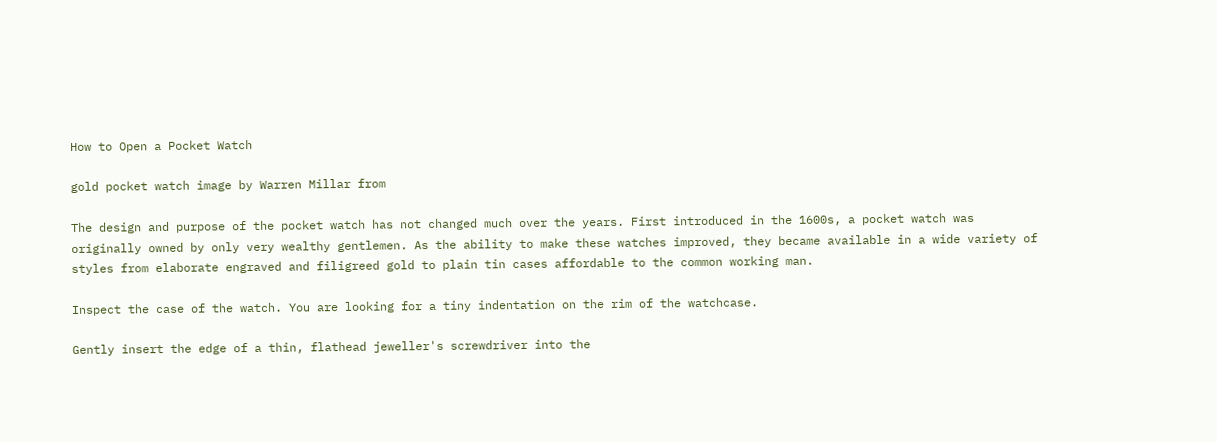How to Open a Pocket Watch

gold pocket watch image by Warren Millar from

The design and purpose of the pocket watch has not changed much over the years. First introduced in the 1600s, a pocket watch was originally owned by only very wealthy gentlemen. As the ability to make these watches improved, they became available in a wide variety of styles from elaborate engraved and filigreed gold to plain tin cases affordable to the common working man.

Inspect the case of the watch. You are looking for a tiny indentation on the rim of the watchcase.

Gently insert the edge of a thin, flathead jeweller's screwdriver into the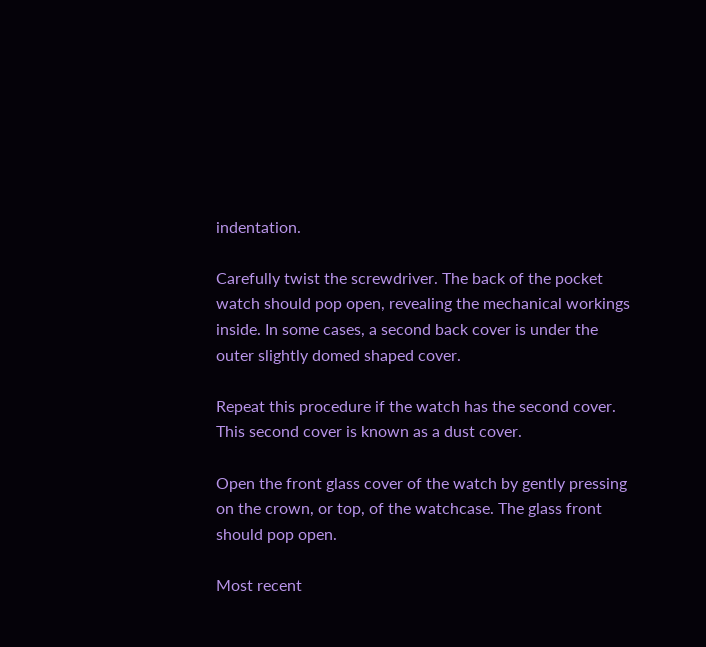indentation.

Carefully twist the screwdriver. The back of the pocket watch should pop open, revealing the mechanical workings inside. In some cases, a second back cover is under the outer slightly domed shaped cover.

Repeat this procedure if the watch has the second cover. This second cover is known as a dust cover.

Open the front glass cover of the watch by gently pressing on the crown, or top, of the watchcase. The glass front should pop open.

Most recent